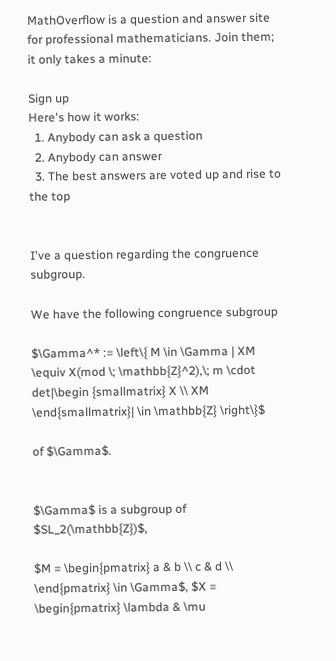MathOverflow is a question and answer site for professional mathematicians. Join them; it only takes a minute:

Sign up
Here's how it works:
  1. Anybody can ask a question
  2. Anybody can answer
  3. The best answers are voted up and rise to the top


I've a question regarding the congruence subgroup.

We have the following congruence subgroup

$\Gamma^* := \left\{ M \in \Gamma | XM \equiv X(mod \; \mathbb{Z}^2),\; m \cdot det|\begin {smallmatrix} X \\ XM \end{smallmatrix}| \in \mathbb{Z} \right\}$

of $\Gamma$.


$\Gamma$ is a subgroup of $SL_2(\mathbb{Z})$,

$M = \begin{pmatrix} a & b \\ c & d \\ \end{pmatrix} \in \Gamma$, $X = \begin{pmatrix} \lambda & \mu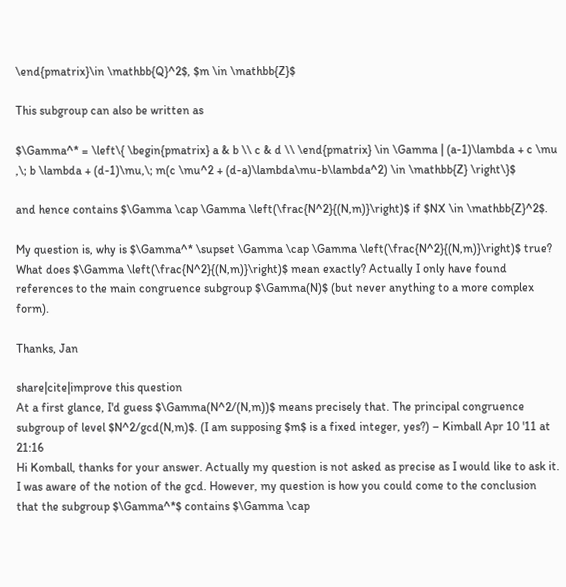\end{pmatrix}\in \mathbb{Q}^2$, $m \in \mathbb{Z}$

This subgroup can also be written as

$\Gamma^* = \left\{ \begin{pmatrix} a & b \\ c & d \\ \end{pmatrix} \in \Gamma | (a-1)\lambda + c \mu ,\; b \lambda + (d-1)\mu,\; m(c \mu^2 + (d-a)\lambda\mu-b\lambda^2) \in \mathbb{Z} \right\}$

and hence contains $\Gamma \cap \Gamma \left(\frac{N^2}{(N,m)}\right)$ if $NX \in \mathbb{Z}^2$.

My question is, why is $\Gamma^* \supset \Gamma \cap \Gamma \left(\frac{N^2}{(N,m)}\right)$ true? What does $\Gamma \left(\frac{N^2}{(N,m)}\right)$ mean exactly? Actually I only have found references to the main congruence subgroup $\Gamma(N)$ (but never anything to a more complex form).

Thanks, Jan

share|cite|improve this question
At a first glance, I'd guess $\Gamma(N^2/(N,m))$ means precisely that. The principal congruence subgroup of level $N^2/gcd(N,m)$. (I am supposing $m$ is a fixed integer, yes?) – Kimball Apr 10 '11 at 21:16
Hi Komball, thanks for your answer. Actually my question is not asked as precise as I would like to ask it. I was aware of the notion of the gcd. However, my question is how you could come to the conclusion that the subgroup $\Gamma^*$ contains $\Gamma \cap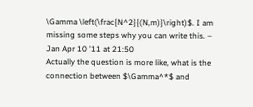\Gamma \left(\frac{N^2}{(N,m)}\right)$. I am missing some steps why you can write this. – Jan Apr 10 '11 at 21:50
Actually the question is more like, what is the connection between $\Gamma^*$ and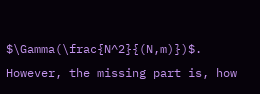$\Gamma(\frac{N^2}{(N,m)})$. However, the missing part is, how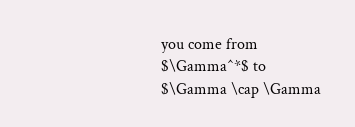you come from $\Gamma^*$ to $\Gamma \cap \Gamma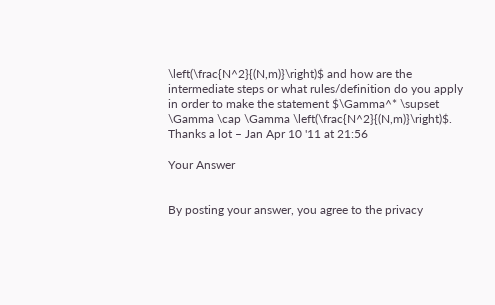\left(\frac{N^2}{(N,m)}\right)$ and how are the intermediate steps or what rules/definition do you apply in order to make the statement $\Gamma^* \supset \Gamma \cap \Gamma \left(\frac{N^2}{(N,m)}\right)$. Thanks a lot – Jan Apr 10 '11 at 21:56

Your Answer


By posting your answer, you agree to the privacy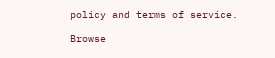policy and terms of service.

Browse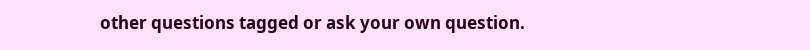other questions tagged or ask your own question.